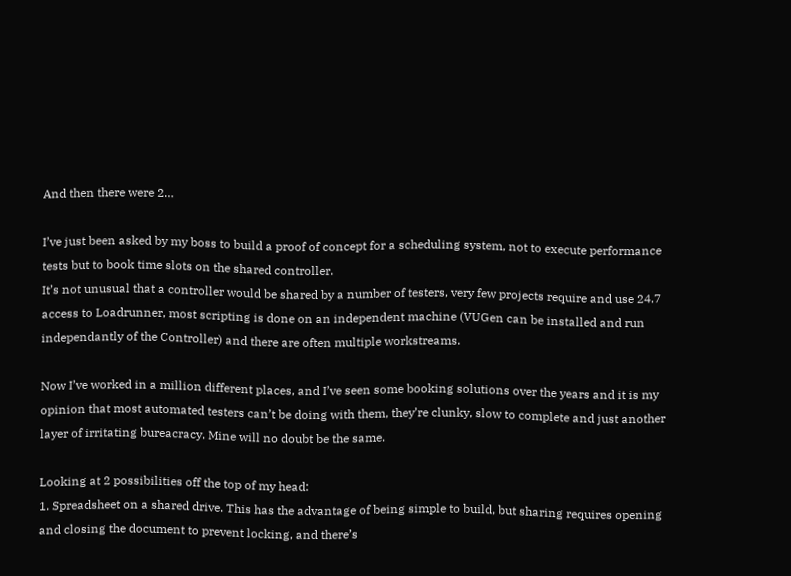And then there were 2…

I’ve just been asked by my boss to build a proof of concept for a scheduling system, not to execute performance tests but to book time slots on the shared controller.
It’s not unusual that a controller would be shared by a number of testers, very few projects require and use 24.7 access to Loadrunner, most scripting is done on an independent machine (VUGen can be installed and run independantly of the Controller) and there are often multiple workstreams.

Now I’ve worked in a million different places, and I’ve seen some booking solutions over the years and it is my opinion that most automated testers can’t be doing with them, they’re clunky, slow to complete and just another layer of irritating bureacracy. Mine will no doubt be the same.

Looking at 2 possibilities off the top of my head:
1. Spreadsheet on a shared drive. This has the advantage of being simple to build, but sharing requires opening and closing the document to prevent locking, and there’s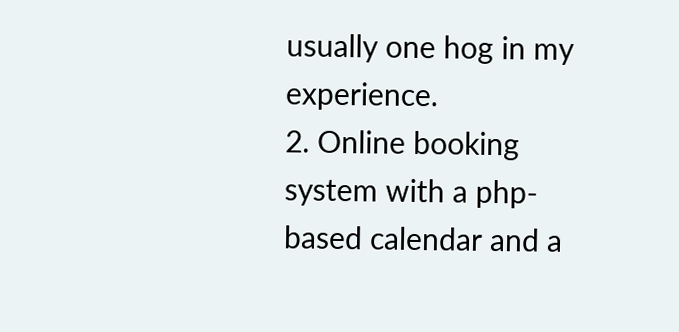usually one hog in my experience.
2. Online booking system with a php-based calendar and a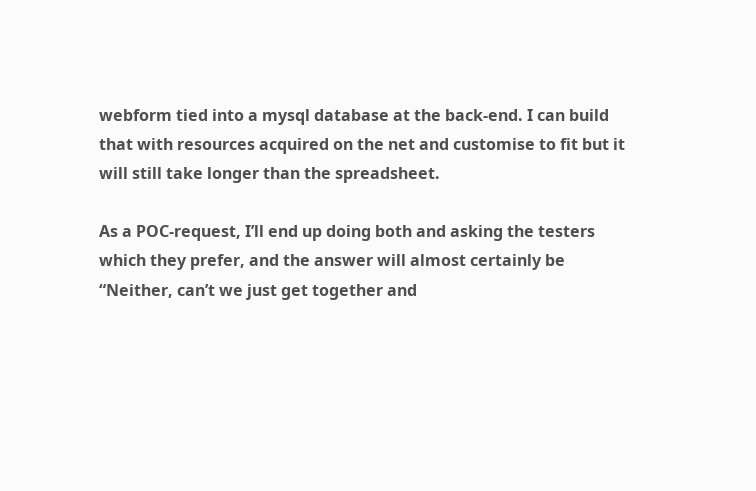webform tied into a mysql database at the back-end. I can build that with resources acquired on the net and customise to fit but it will still take longer than the spreadsheet.

As a POC-request, I’ll end up doing both and asking the testers which they prefer, and the answer will almost certainly be “Neither, can’t we just get together and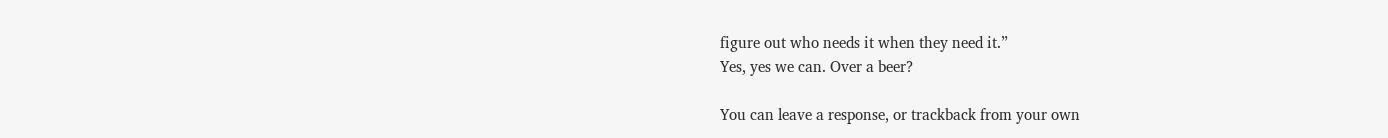figure out who needs it when they need it.”
Yes, yes we can. Over a beer?

You can leave a response, or trackback from your own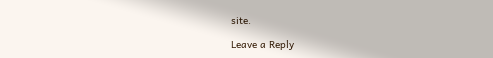site.

Leave a Reply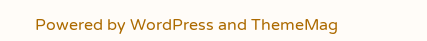Powered by WordPress and ThemeMag